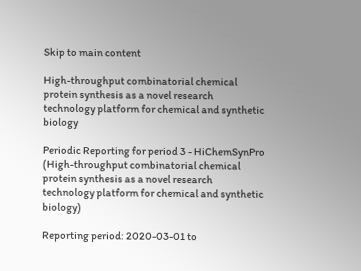Skip to main content

High-throughput combinatorial chemical protein synthesis as a novel research technology platform for chemical and synthetic biology

Periodic Reporting for period 3 - HiChemSynPro (High-throughput combinatorial chemical protein synthesis as a novel research technology platform for chemical and synthetic biology)

Reporting period: 2020-03-01 to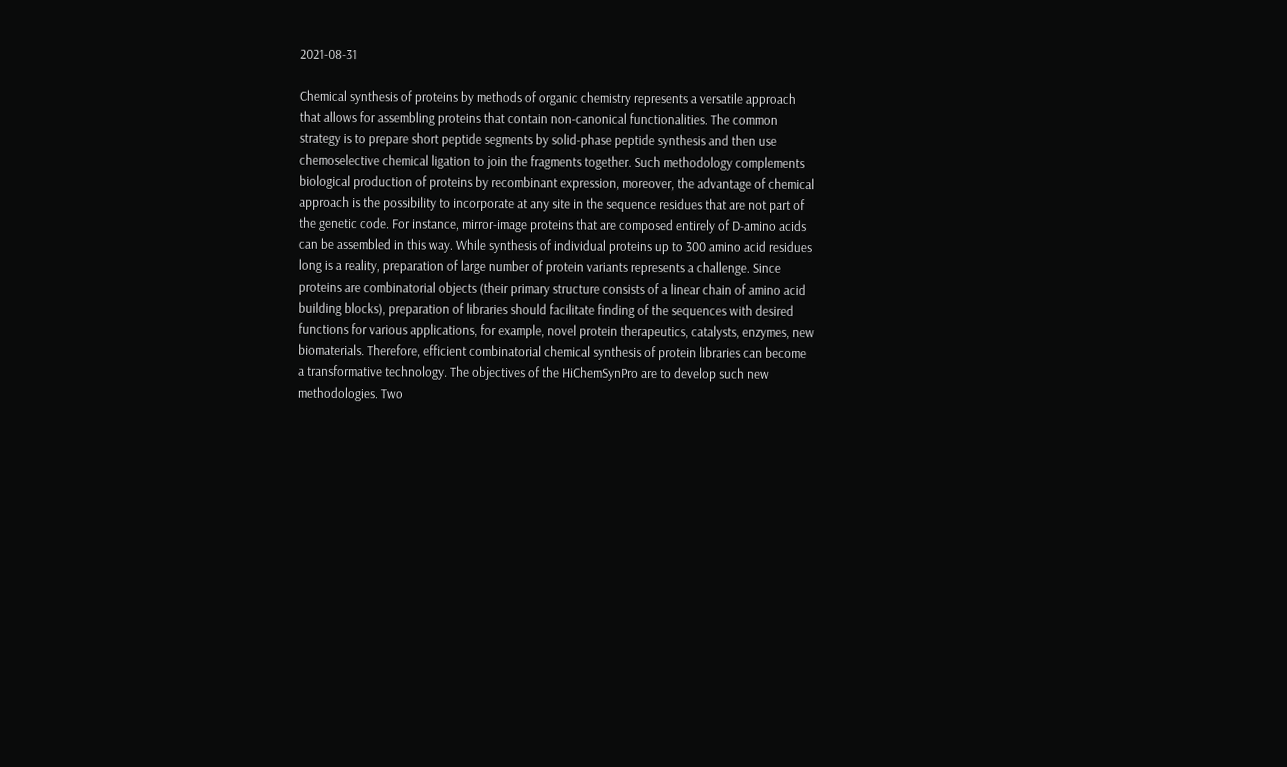2021-08-31

Chemical synthesis of proteins by methods of organic chemistry represents a versatile approach that allows for assembling proteins that contain non-canonical functionalities. The common strategy is to prepare short peptide segments by solid-phase peptide synthesis and then use chemoselective chemical ligation to join the fragments together. Such methodology complements biological production of proteins by recombinant expression, moreover, the advantage of chemical approach is the possibility to incorporate at any site in the sequence residues that are not part of the genetic code. For instance, mirror-image proteins that are composed entirely of D-amino acids can be assembled in this way. While synthesis of individual proteins up to 300 amino acid residues long is a reality, preparation of large number of protein variants represents a challenge. Since proteins are combinatorial objects (their primary structure consists of a linear chain of amino acid building blocks), preparation of libraries should facilitate finding of the sequences with desired functions for various applications, for example, novel protein therapeutics, catalysts, enzymes, new biomaterials. Therefore, efficient combinatorial chemical synthesis of protein libraries can become a transformative technology. The objectives of the HiChemSynPro are to develop such new methodologies. Two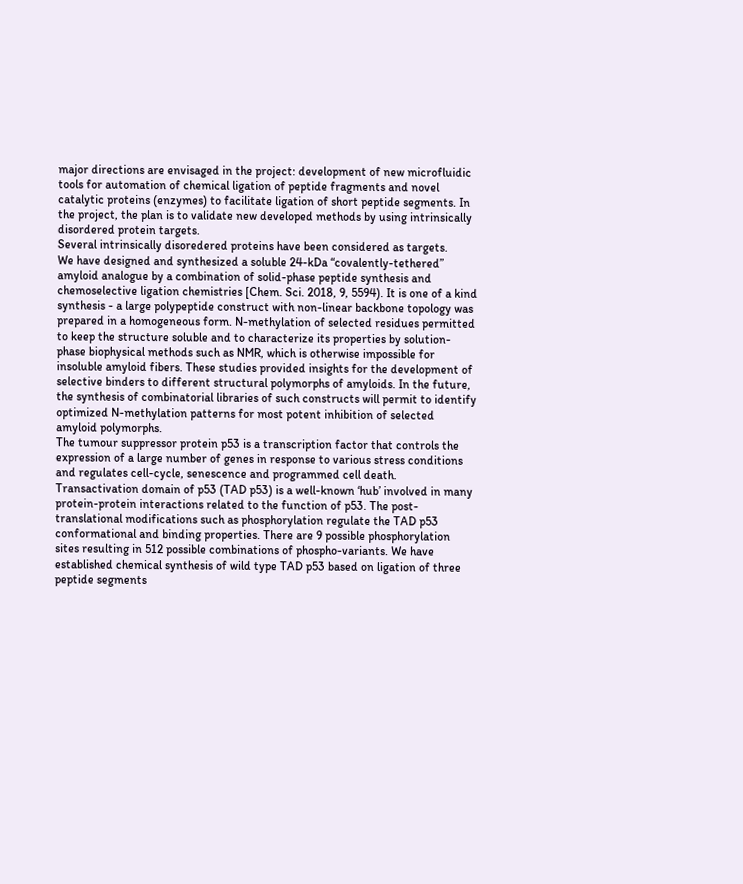major directions are envisaged in the project: development of new microfluidic tools for automation of chemical ligation of peptide fragments and novel catalytic proteins (enzymes) to facilitate ligation of short peptide segments. In the project, the plan is to validate new developed methods by using intrinsically disordered protein targets.
Several intrinsically disoredered proteins have been considered as targets.
We have designed and synthesized a soluble 24-kDa “covalently-tethered” amyloid analogue by a combination of solid-phase peptide synthesis and chemoselective ligation chemistries [Chem. Sci. 2018, 9, 5594). It is one of a kind synthesis - a large polypeptide construct with non-linear backbone topology was prepared in a homogeneous form. N-methylation of selected residues permitted to keep the structure soluble and to characterize its properties by solution-phase biophysical methods such as NMR, which is otherwise impossible for insoluble amyloid fibers. These studies provided insights for the development of selective binders to different structural polymorphs of amyloids. In the future, the synthesis of combinatorial libraries of such constructs will permit to identify optimized N-methylation patterns for most potent inhibition of selected amyloid polymorphs.
The tumour suppressor protein p53 is a transcription factor that controls the expression of a large number of genes in response to various stress conditions and regulates cell-cycle, senescence and programmed cell death. Transactivation domain of p53 (TAD p53) is a well-known ‘hub’ involved in many protein-protein interactions related to the function of p53. The post-translational modifications such as phosphorylation regulate the TAD p53 conformational and binding properties. There are 9 possible phosphorylation sites resulting in 512 possible combinations of phospho-variants. We have established chemical synthesis of wild type TAD p53 based on ligation of three peptide segments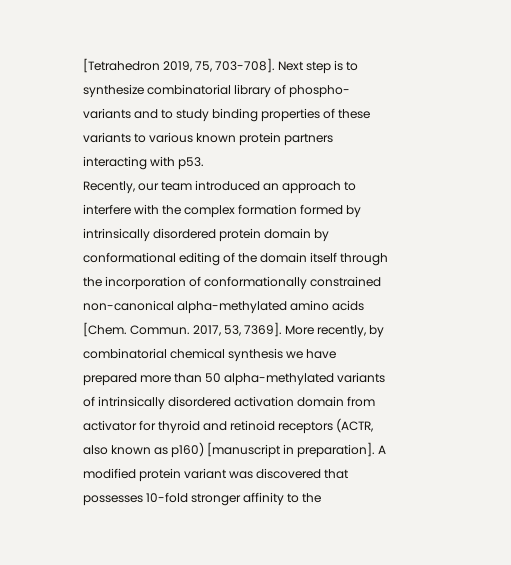[Tetrahedron 2019, 75, 703-708]. Next step is to synthesize combinatorial library of phospho-variants and to study binding properties of these variants to various known protein partners interacting with p53.
Recently, our team introduced an approach to interfere with the complex formation formed by intrinsically disordered protein domain by conformational editing of the domain itself through the incorporation of conformationally constrained non-canonical alpha-methylated amino acids [Chem. Commun. 2017, 53, 7369]. More recently, by combinatorial chemical synthesis we have prepared more than 50 alpha-methylated variants of intrinsically disordered activation domain from activator for thyroid and retinoid receptors (ACTR, also known as p160) [manuscript in preparation]. A modified protein variant was discovered that possesses 10-fold stronger affinity to the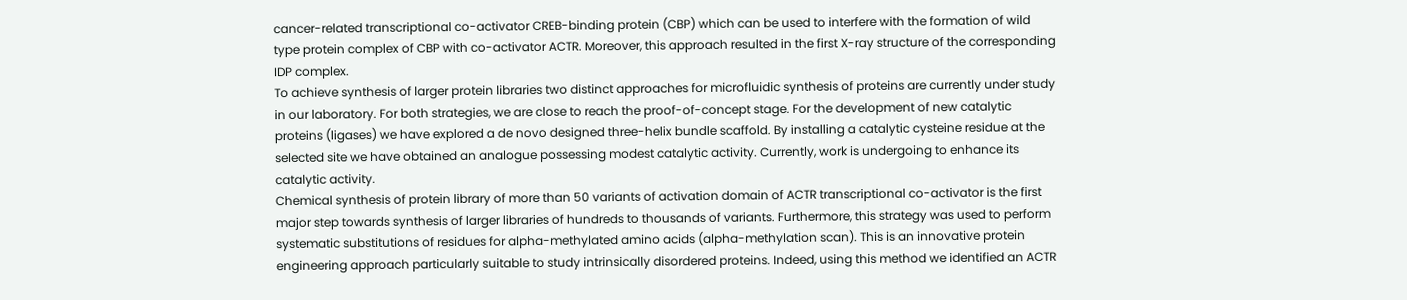cancer-related transcriptional co-activator CREB-binding protein (CBP) which can be used to interfere with the formation of wild type protein complex of CBP with co-activator ACTR. Moreover, this approach resulted in the first X-ray structure of the corresponding IDP complex.
To achieve synthesis of larger protein libraries two distinct approaches for microfluidic synthesis of proteins are currently under study in our laboratory. For both strategies, we are close to reach the proof-of-concept stage. For the development of new catalytic proteins (ligases) we have explored a de novo designed three-helix bundle scaffold. By installing a catalytic cysteine residue at the selected site we have obtained an analogue possessing modest catalytic activity. Currently, work is undergoing to enhance its catalytic activity.
Chemical synthesis of protein library of more than 50 variants of activation domain of ACTR transcriptional co-activator is the first major step towards synthesis of larger libraries of hundreds to thousands of variants. Furthermore, this strategy was used to perform systematic substitutions of residues for alpha-methylated amino acids (alpha-methylation scan). This is an innovative protein engineering approach particularly suitable to study intrinsically disordered proteins. Indeed, using this method we identified an ACTR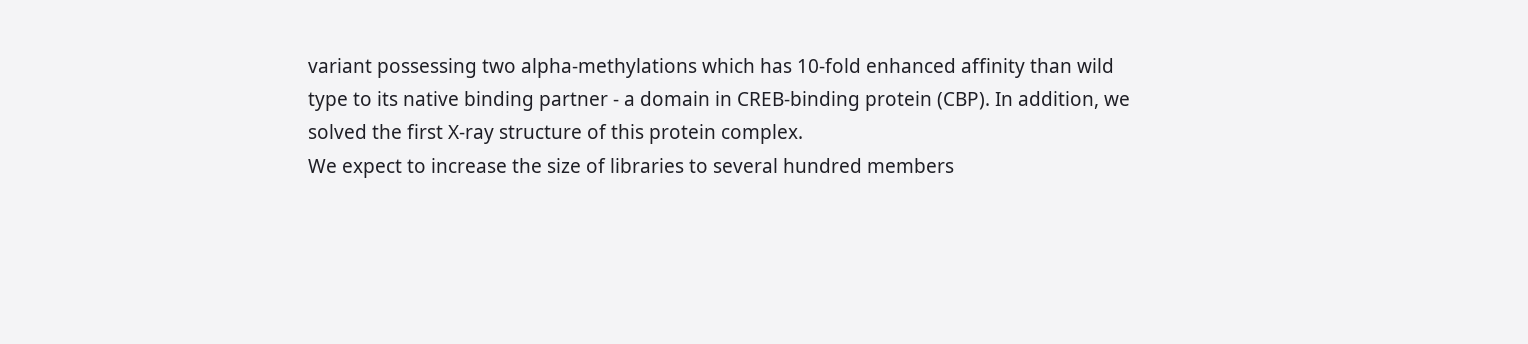variant possessing two alpha-methylations which has 10-fold enhanced affinity than wild type to its native binding partner - a domain in CREB-binding protein (CBP). In addition, we solved the first X-ray structure of this protein complex.
We expect to increase the size of libraries to several hundred members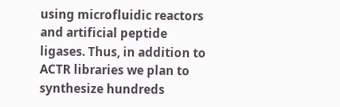using microfluidic reactors and artificial peptide ligases. Thus, in addition to ACTR libraries we plan to synthesize hundreds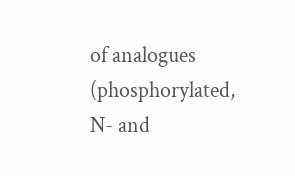of analogues (phosphorylated, N- and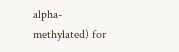alpha-methylated) for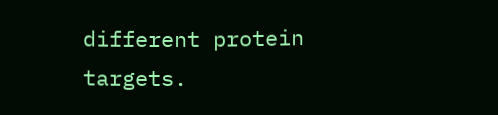different protein targets.